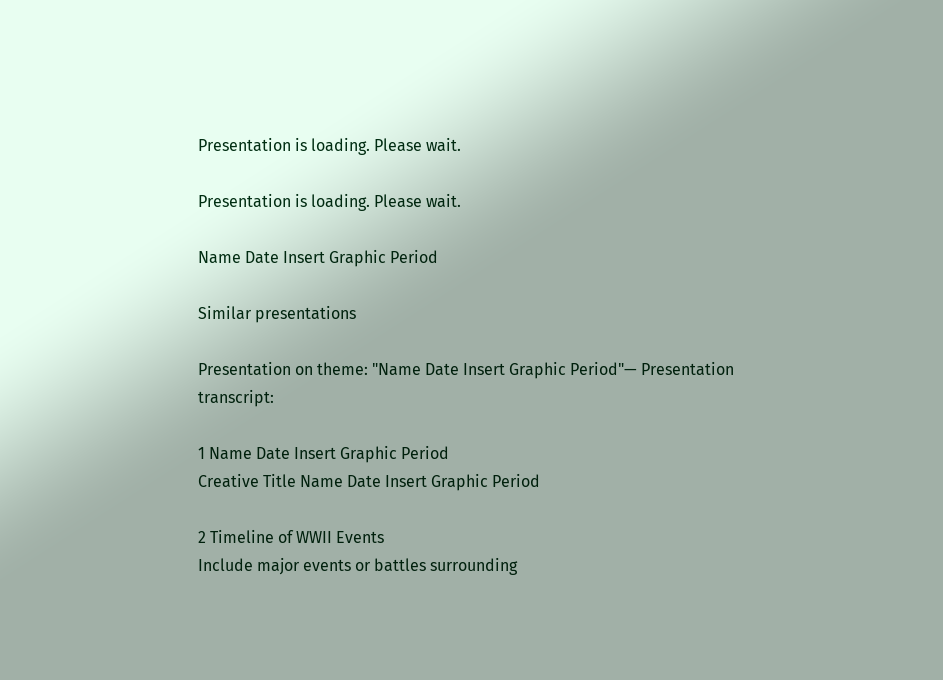Presentation is loading. Please wait.

Presentation is loading. Please wait.

Name Date Insert Graphic Period

Similar presentations

Presentation on theme: "Name Date Insert Graphic Period"— Presentation transcript:

1 Name Date Insert Graphic Period
Creative Title Name Date Insert Graphic Period

2 Timeline of WWII Events
Include major events or battles surrounding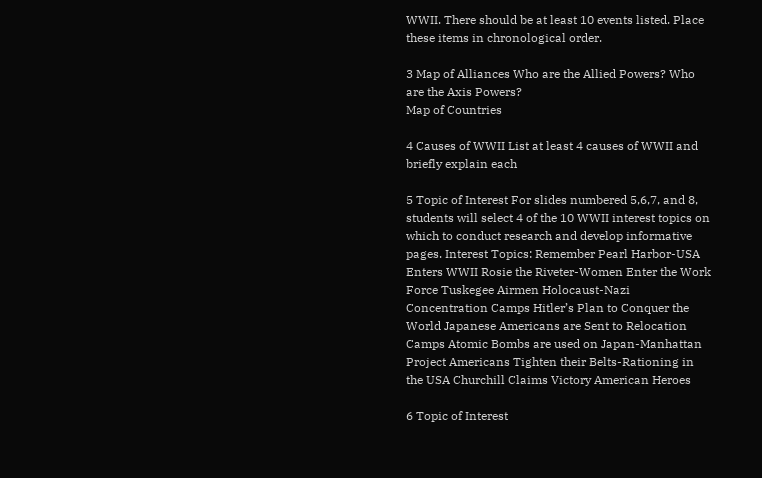WWII. There should be at least 10 events listed. Place these items in chronological order.

3 Map of Alliances Who are the Allied Powers? Who are the Axis Powers?
Map of Countries

4 Causes of WWII List at least 4 causes of WWII and briefly explain each

5 Topic of Interest For slides numbered 5,6,7, and 8, students will select 4 of the 10 WWII interest topics on which to conduct research and develop informative pages. Interest Topics: Remember Pearl Harbor-USA Enters WWII Rosie the Riveter-Women Enter the Work Force Tuskegee Airmen Holocaust-Nazi Concentration Camps Hitler’s Plan to Conquer the World Japanese Americans are Sent to Relocation Camps Atomic Bombs are used on Japan-Manhattan Project Americans Tighten their Belts-Rationing in the USA Churchill Claims Victory American Heroes

6 Topic of Interest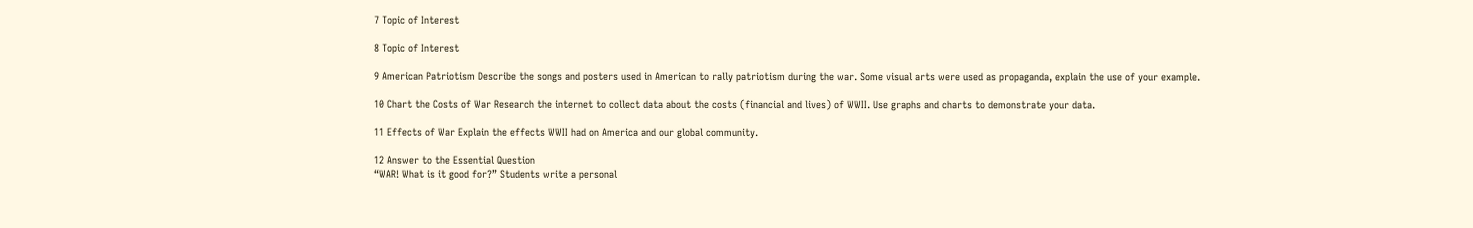7 Topic of Interest

8 Topic of Interest

9 American Patriotism Describe the songs and posters used in American to rally patriotism during the war. Some visual arts were used as propaganda, explain the use of your example.

10 Chart the Costs of War Research the internet to collect data about the costs (financial and lives) of WWII. Use graphs and charts to demonstrate your data.

11 Effects of War Explain the effects WWII had on America and our global community.

12 Answer to the Essential Question
“WAR! What is it good for?” Students write a personal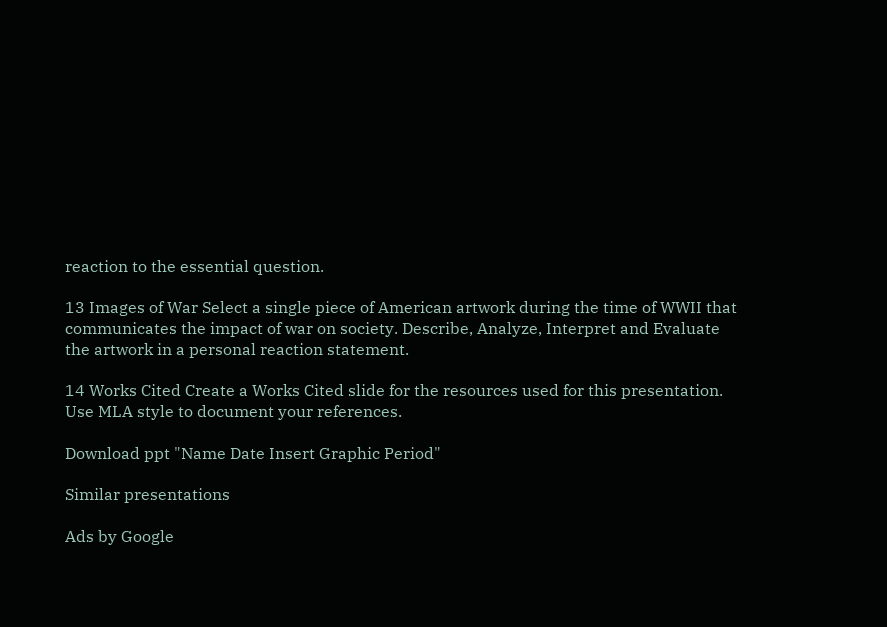reaction to the essential question.

13 Images of War Select a single piece of American artwork during the time of WWII that communicates the impact of war on society. Describe, Analyze, Interpret and Evaluate the artwork in a personal reaction statement.

14 Works Cited Create a Works Cited slide for the resources used for this presentation. Use MLA style to document your references.

Download ppt "Name Date Insert Graphic Period"

Similar presentations

Ads by Google